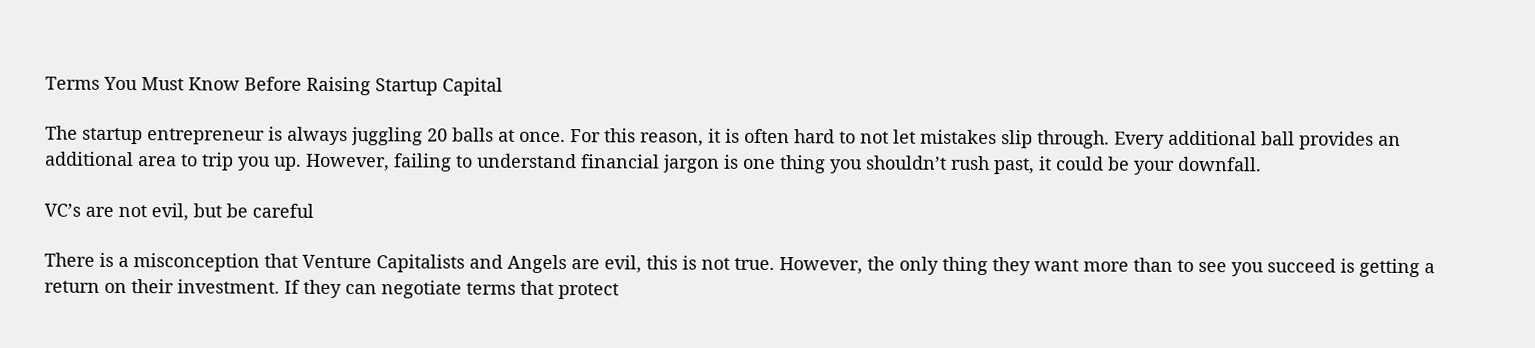Terms You Must Know Before Raising Startup Capital

The startup entrepreneur is always juggling 20 balls at once. For this reason, it is often hard to not let mistakes slip through. Every additional ball provides an additional area to trip you up. However, failing to understand financial jargon is one thing you shouldn’t rush past, it could be your downfall.

VC’s are not evil, but be careful

There is a misconception that Venture Capitalists and Angels are evil, this is not true. However, the only thing they want more than to see you succeed is getting a return on their investment. If they can negotiate terms that protect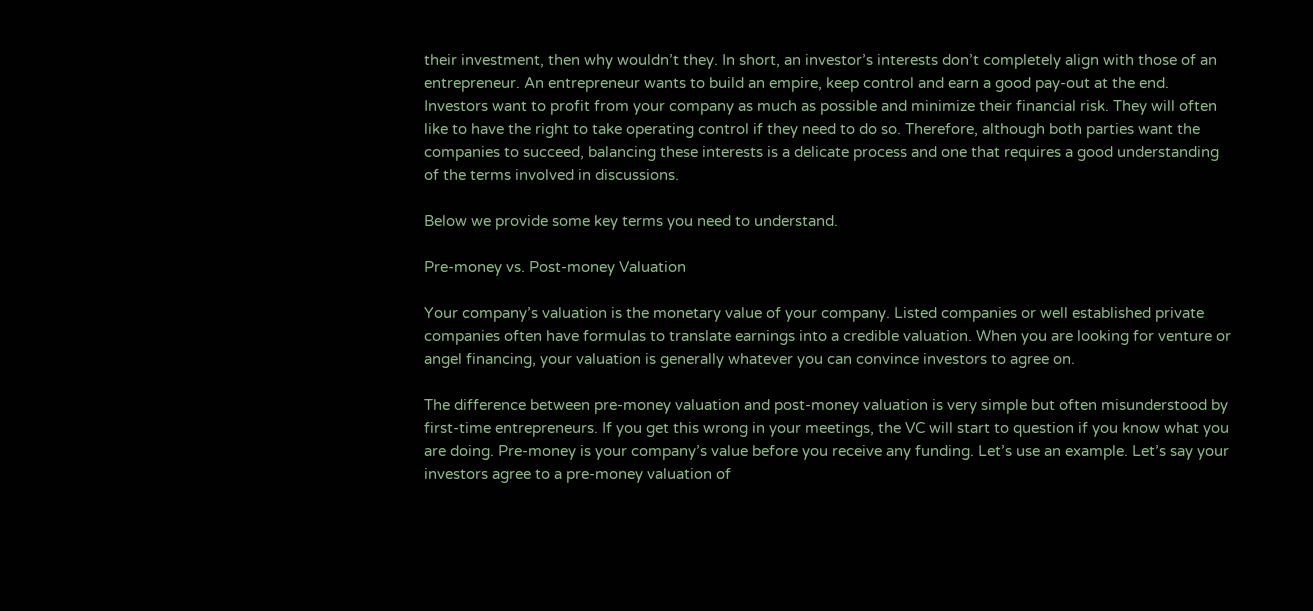their investment, then why wouldn’t they. In short, an investor’s interests don’t completely align with those of an entrepreneur. An entrepreneur wants to build an empire, keep control and earn a good pay-out at the end. Investors want to profit from your company as much as possible and minimize their financial risk. They will often like to have the right to take operating control if they need to do so. Therefore, although both parties want the companies to succeed, balancing these interests is a delicate process and one that requires a good understanding of the terms involved in discussions.

Below we provide some key terms you need to understand.

Pre-money vs. Post-money Valuation

Your company’s valuation is the monetary value of your company. Listed companies or well established private companies often have formulas to translate earnings into a credible valuation. When you are looking for venture or angel financing, your valuation is generally whatever you can convince investors to agree on.

The difference between pre-money valuation and post-money valuation is very simple but often misunderstood by first-time entrepreneurs. If you get this wrong in your meetings, the VC will start to question if you know what you are doing. Pre-money is your company’s value before you receive any funding. Let’s use an example. Let’s say your investors agree to a pre-money valuation of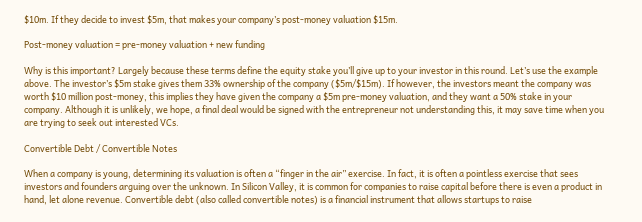$10m. If they decide to invest $5m, that makes your company’s post-money valuation $15m.

Post-money valuation = pre-money valuation + new funding

Why is this important? Largely because these terms define the equity stake you’ll give up to your investor in this round. Let’s use the example above. The investor’s $5m stake gives them 33% ownership of the company ($5m/$15m). If however, the investors meant the company was worth $10 million post-money, this implies they have given the company a $5m pre-money valuation, and they want a 50% stake in your company. Although it is unlikely, we hope, a final deal would be signed with the entrepreneur not understanding this, it may save time when you are trying to seek out interested VCs.

Convertible Debt / Convertible Notes

When a company is young, determining its valuation is often a “finger in the air” exercise. In fact, it is often a pointless exercise that sees investors and founders arguing over the unknown. In Silicon Valley, it is common for companies to raise capital before there is even a product in hand, let alone revenue. Convertible debt (also called convertible notes) is a financial instrument that allows startups to raise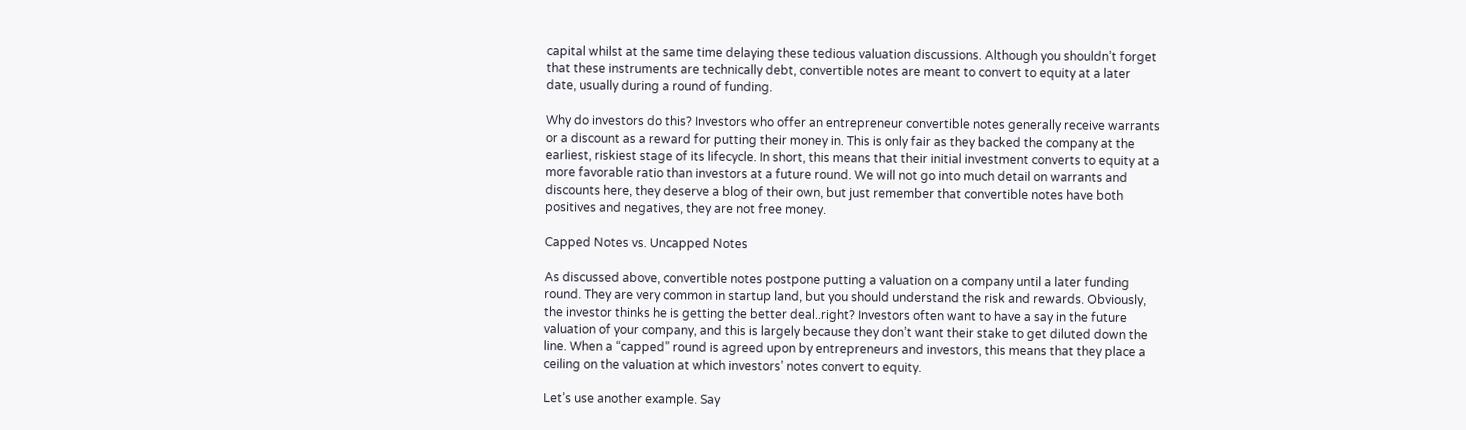capital whilst at the same time delaying these tedious valuation discussions. Although you shouldn’t forget that these instruments are technically debt, convertible notes are meant to convert to equity at a later date, usually during a round of funding.

Why do investors do this? Investors who offer an entrepreneur convertible notes generally receive warrants or a discount as a reward for putting their money in. This is only fair as they backed the company at the earliest, riskiest stage of its lifecycle. In short, this means that their initial investment converts to equity at a more favorable ratio than investors at a future round. We will not go into much detail on warrants and discounts here, they deserve a blog of their own, but just remember that convertible notes have both positives and negatives, they are not free money.

Capped Notes vs. Uncapped Notes

As discussed above, convertible notes postpone putting a valuation on a company until a later funding round. They are very common in startup land, but you should understand the risk and rewards. Obviously, the investor thinks he is getting the better deal..right? Investors often want to have a say in the future valuation of your company, and this is largely because they don’t want their stake to get diluted down the line. When a “capped” round is agreed upon by entrepreneurs and investors, this means that they place a ceiling on the valuation at which investors’ notes convert to equity.

Let’s use another example. Say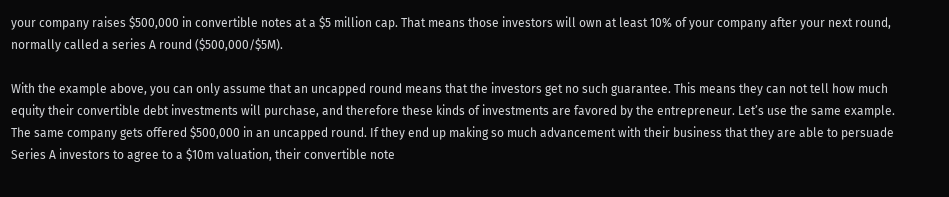your company raises $500,000 in convertible notes at a $5 million cap. That means those investors will own at least 10% of your company after your next round, normally called a series A round ($500,000/$5M).

With the example above, you can only assume that an uncapped round means that the investors get no such guarantee. This means they can not tell how much equity their convertible debt investments will purchase, and therefore these kinds of investments are favored by the entrepreneur. Let’s use the same example. The same company gets offered $500,000 in an uncapped round. If they end up making so much advancement with their business that they are able to persuade Series A investors to agree to a $10m valuation, their convertible note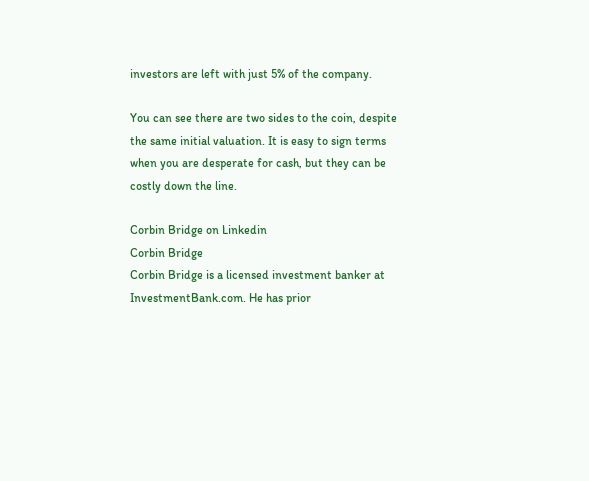investors are left with just 5% of the company.

You can see there are two sides to the coin, despite the same initial valuation. It is easy to sign terms when you are desperate for cash, but they can be costly down the line.

Corbin Bridge on Linkedin
Corbin Bridge
Corbin Bridge is a licensed investment banker at InvestmentBank.com. He has prior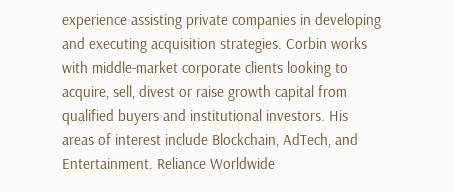experience assisting private companies in developing and executing acquisition strategies. Corbin works with middle-market corporate clients looking to acquire, sell, divest or raise growth capital from qualified buyers and institutional investors. His areas of interest include Blockchain, AdTech, and Entertainment. Reliance Worldwide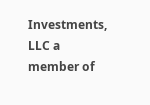Investments, LLC a member of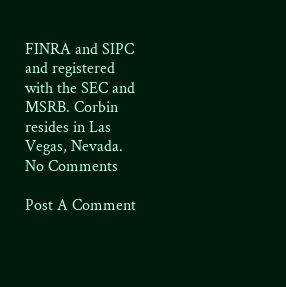FINRA and SIPC and registered with the SEC and MSRB. Corbin resides in Las Vegas, Nevada.
No Comments

Post A Comment